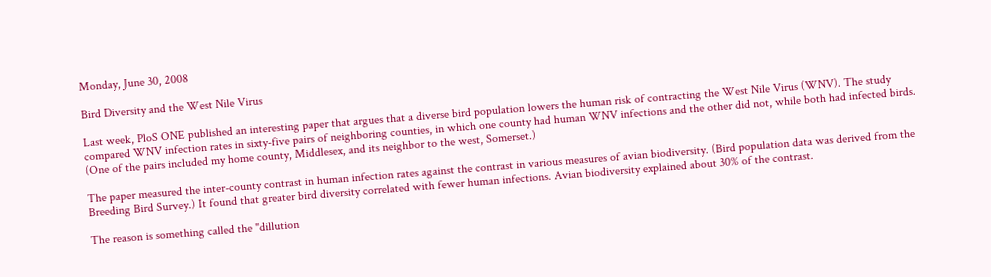Monday, June 30, 2008

Bird Diversity and the West Nile Virus

Last week, PloS ONE published an interesting paper that argues that a diverse bird population lowers the human risk of contracting the West Nile Virus (WNV). The study compared WNV infection rates in sixty-five pairs of neighboring counties, in which one county had human WNV infections and the other did not, while both had infected birds. (One of the pairs included my home county, Middlesex, and its neighbor to the west, Somerset.)

The paper measured the inter-county contrast in human infection rates against the contrast in various measures of avian biodiversity. (Bird population data was derived from the Breeding Bird Survey.) It found that greater bird diversity correlated with fewer human infections. Avian biodiversity explained about 30% of the contrast.

The reason is something called the "dillution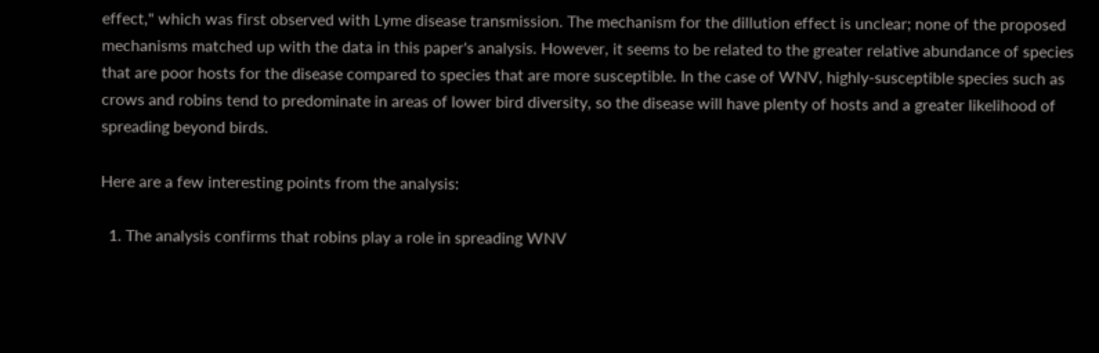effect," which was first observed with Lyme disease transmission. The mechanism for the dillution effect is unclear; none of the proposed mechanisms matched up with the data in this paper's analysis. However, it seems to be related to the greater relative abundance of species that are poor hosts for the disease compared to species that are more susceptible. In the case of WNV, highly-susceptible species such as crows and robins tend to predominate in areas of lower bird diversity, so the disease will have plenty of hosts and a greater likelihood of spreading beyond birds.

Here are a few interesting points from the analysis:

  1. The analysis confirms that robins play a role in spreading WNV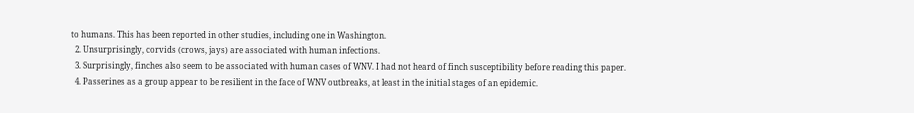to humans. This has been reported in other studies, including one in Washington.
  2. Unsurprisingly, corvids (crows, jays) are associated with human infections.
  3. Surprisingly, finches also seem to be associated with human cases of WNV. I had not heard of finch susceptibility before reading this paper.
  4. Passerines as a group appear to be resilient in the face of WNV outbreaks, at least in the initial stages of an epidemic.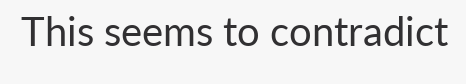This seems to contradict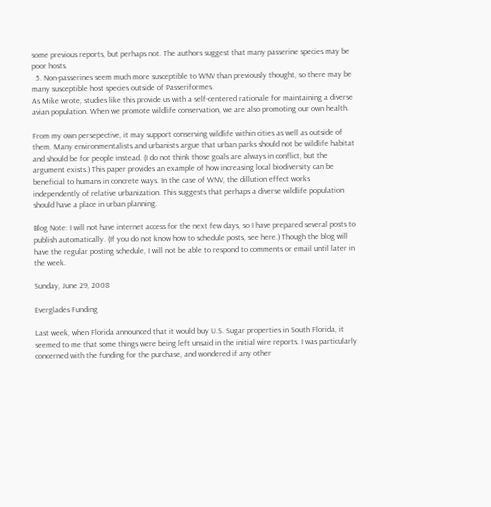some previous reports, but perhaps not. The authors suggest that many passerine species may be poor hosts.
  5. Non-passerines seem much more susceptible to WNV than previously thought, so there may be many susceptible host species outside of Passeriformes.
As Mike wrote, studies like this provide us with a self-centered rationale for maintaining a diverse avian population. When we promote wildlife conservation, we are also promoting our own health.

From my own persepective, it may support conserving wildlife within cities as well as outside of them. Many environmentalists and urbanists argue that urban parks should not be wildlife habitat and should be for people instead. (I do not think those goals are always in conflict, but the argument exists.) This paper provides an example of how increasing local biodiversity can be beneficial to humans in concrete ways. In the case of WNV, the dillution effect works independently of relative urbanization. This suggests that perhaps a diverse wildlife population should have a place in urban planning.

Blog Note: I will not have internet access for the next few days, so I have prepared several posts to publish automatically. (If you do not know how to schedule posts, see here.) Though the blog will have the regular posting schedule, I will not be able to respond to comments or email until later in the week.

Sunday, June 29, 2008

Everglades Funding

Last week, when Florida announced that it would buy U.S. Sugar properties in South Florida, it seemed to me that some things were being left unsaid in the initial wire reports. I was particularly concerned with the funding for the purchase, and wondered if any other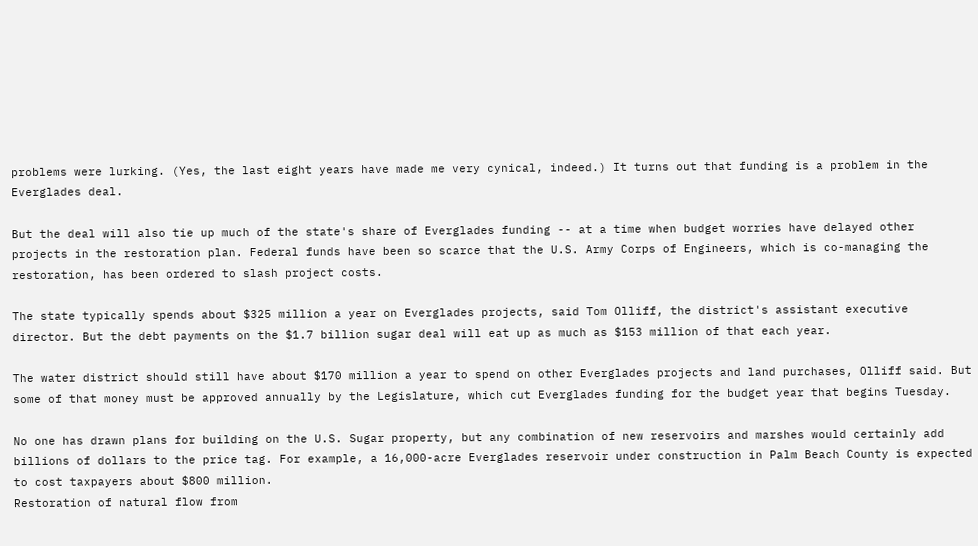problems were lurking. (Yes, the last eight years have made me very cynical, indeed.) It turns out that funding is a problem in the Everglades deal.

But the deal will also tie up much of the state's share of Everglades funding -- at a time when budget worries have delayed other projects in the restoration plan. Federal funds have been so scarce that the U.S. Army Corps of Engineers, which is co-managing the restoration, has been ordered to slash project costs.

The state typically spends about $325 million a year on Everglades projects, said Tom Olliff, the district's assistant executive director. But the debt payments on the $1.7 billion sugar deal will eat up as much as $153 million of that each year.

The water district should still have about $170 million a year to spend on other Everglades projects and land purchases, Olliff said. But some of that money must be approved annually by the Legislature, which cut Everglades funding for the budget year that begins Tuesday.

No one has drawn plans for building on the U.S. Sugar property, but any combination of new reservoirs and marshes would certainly add billions of dollars to the price tag. For example, a 16,000-acre Everglades reservoir under construction in Palm Beach County is expected to cost taxpayers about $800 million.
Restoration of natural flow from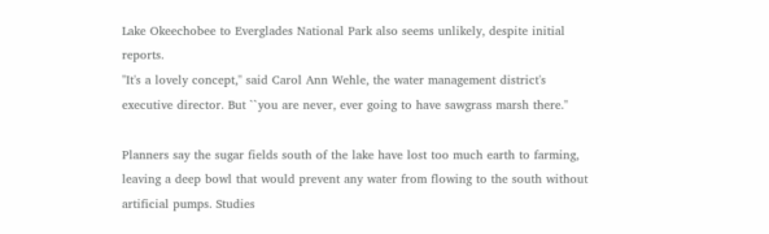Lake Okeechobee to Everglades National Park also seems unlikely, despite initial reports.
''It's a lovely concept,'' said Carol Ann Wehle, the water management district's executive director. But ``you are never, ever going to have sawgrass marsh there.''

Planners say the sugar fields south of the lake have lost too much earth to farming, leaving a deep bowl that would prevent any water from flowing to the south without artificial pumps. Studies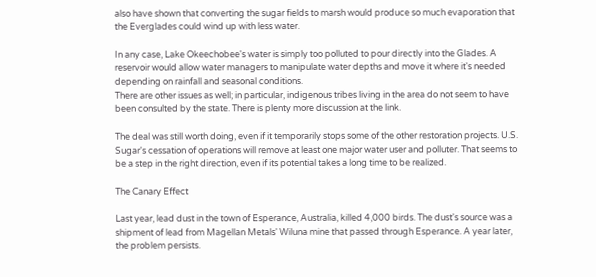also have shown that converting the sugar fields to marsh would produce so much evaporation that the Everglades could wind up with less water.

In any case, Lake Okeechobee's water is simply too polluted to pour directly into the Glades. A reservoir would allow water managers to manipulate water depths and move it where it's needed depending on rainfall and seasonal conditions.
There are other issues as well; in particular, indigenous tribes living in the area do not seem to have been consulted by the state. There is plenty more discussion at the link.

The deal was still worth doing, even if it temporarily stops some of the other restoration projects. U.S. Sugar's cessation of operations will remove at least one major water user and polluter. That seems to be a step in the right direction, even if its potential takes a long time to be realized.

The Canary Effect

Last year, lead dust in the town of Esperance, Australia, killed 4,000 birds. The dust's source was a shipment of lead from Magellan Metals' Wiluna mine that passed through Esperance. A year later, the problem persists.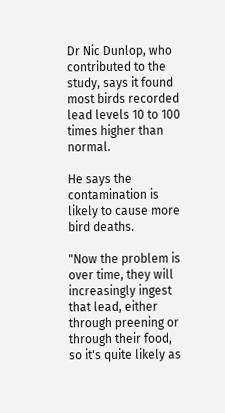Dr Nic Dunlop, who contributed to the study, says it found most birds recorded lead levels 10 to 100 times higher than normal.

He says the contamination is likely to cause more bird deaths.

"Now the problem is over time, they will increasingly ingest that lead, either through preening or through their food, so it's quite likely as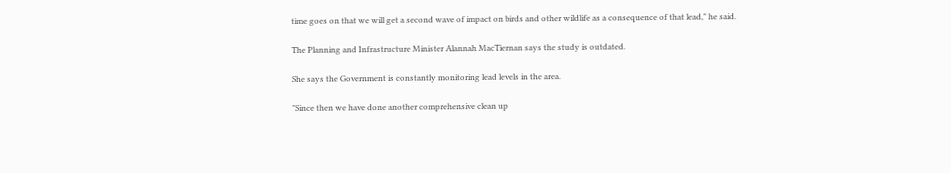time goes on that we will get a second wave of impact on birds and other wildlife as a consequence of that lead," he said.

The Planning and Infrastructure Minister Alannah MacTiernan says the study is outdated.

She says the Government is constantly monitoring lead levels in the area.

"Since then we have done another comprehensive clean up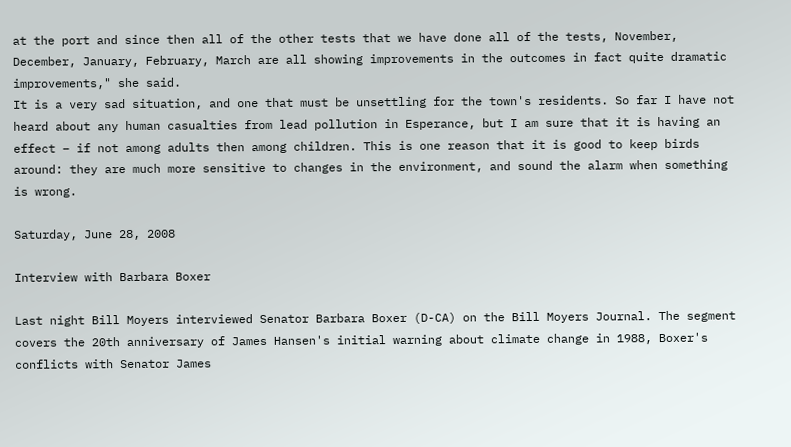at the port and since then all of the other tests that we have done all of the tests, November, December, January, February, March are all showing improvements in the outcomes in fact quite dramatic improvements," she said.
It is a very sad situation, and one that must be unsettling for the town's residents. So far I have not heard about any human casualties from lead pollution in Esperance, but I am sure that it is having an effect – if not among adults then among children. This is one reason that it is good to keep birds around: they are much more sensitive to changes in the environment, and sound the alarm when something is wrong.

Saturday, June 28, 2008

Interview with Barbara Boxer

Last night Bill Moyers interviewed Senator Barbara Boxer (D-CA) on the Bill Moyers Journal. The segment covers the 20th anniversary of James Hansen's initial warning about climate change in 1988, Boxer's conflicts with Senator James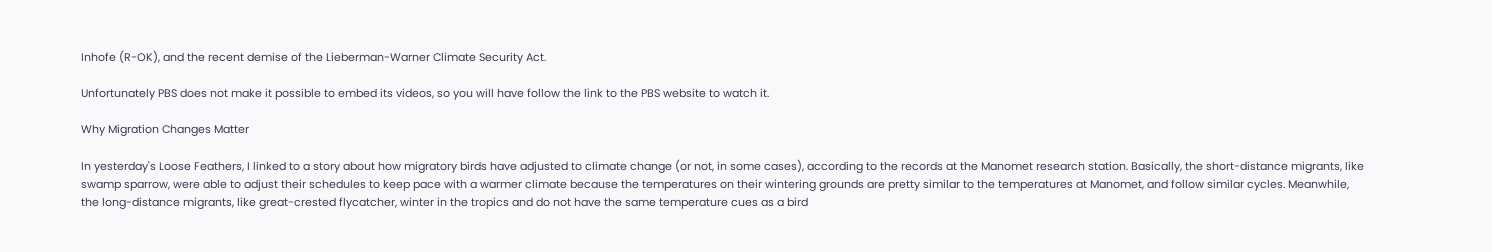Inhofe (R-OK), and the recent demise of the Lieberman-Warner Climate Security Act.

Unfortunately PBS does not make it possible to embed its videos, so you will have follow the link to the PBS website to watch it.

Why Migration Changes Matter

In yesterday's Loose Feathers, I linked to a story about how migratory birds have adjusted to climate change (or not, in some cases), according to the records at the Manomet research station. Basically, the short-distance migrants, like swamp sparrow, were able to adjust their schedules to keep pace with a warmer climate because the temperatures on their wintering grounds are pretty similar to the temperatures at Manomet, and follow similar cycles. Meanwhile, the long-distance migrants, like great-crested flycatcher, winter in the tropics and do not have the same temperature cues as a bird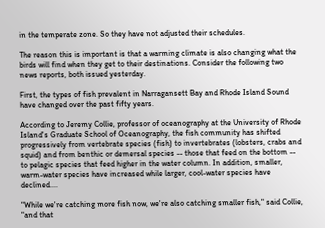in the temperate zone. So they have not adjusted their schedules.

The reason this is important is that a warming climate is also changing what the birds will find when they get to their destinations. Consider the following two news reports, both issued yesterday.

First, the types of fish prevalent in Narragansett Bay and Rhode Island Sound have changed over the past fifty years.

According to Jeremy Collie, professor of oceanography at the University of Rhode Island's Graduate School of Oceanography, the fish community has shifted progressively from vertebrate species (fish) to invertebrates (lobsters, crabs and squid) and from benthic or demersal species -- those that feed on the bottom -- to pelagic species that feed higher in the water column. In addition, smaller, warm-water species have increased while larger, cool-water species have declined....

"While we're catching more fish now, we're also catching smaller fish," said Collie, "and that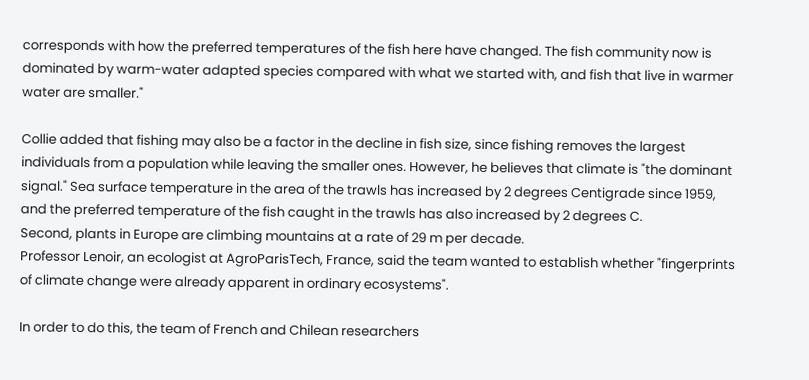corresponds with how the preferred temperatures of the fish here have changed. The fish community now is dominated by warm-water adapted species compared with what we started with, and fish that live in warmer water are smaller."

Collie added that fishing may also be a factor in the decline in fish size, since fishing removes the largest individuals from a population while leaving the smaller ones. However, he believes that climate is "the dominant signal." Sea surface temperature in the area of the trawls has increased by 2 degrees Centigrade since 1959, and the preferred temperature of the fish caught in the trawls has also increased by 2 degrees C.
Second, plants in Europe are climbing mountains at a rate of 29 m per decade.
Professor Lenoir, an ecologist at AgroParisTech, France, said the team wanted to establish whether "fingerprints of climate change were already apparent in ordinary ecosystems".

In order to do this, the team of French and Chilean researchers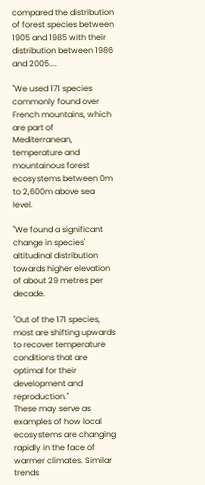compared the distribution of forest species between 1905 and 1985 with their distribution between 1986 and 2005....

"We used 171 species commonly found over French mountains, which are part of Mediterranean, temperature and mountainous forest ecosystems between 0m to 2,600m above sea level.

"We found a significant change in species' altitudinal distribution towards higher elevation of about 29 metres per decade.

"Out of the 171 species, most are shifting upwards to recover temperature conditions that are optimal for their development and reproduction."
These may serve as examples of how local ecosystems are changing rapidly in the face of warmer climates. Similar trends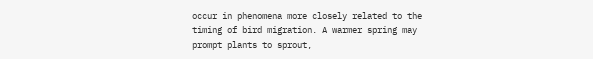occur in phenomena more closely related to the timing of bird migration. A warmer spring may prompt plants to sprout,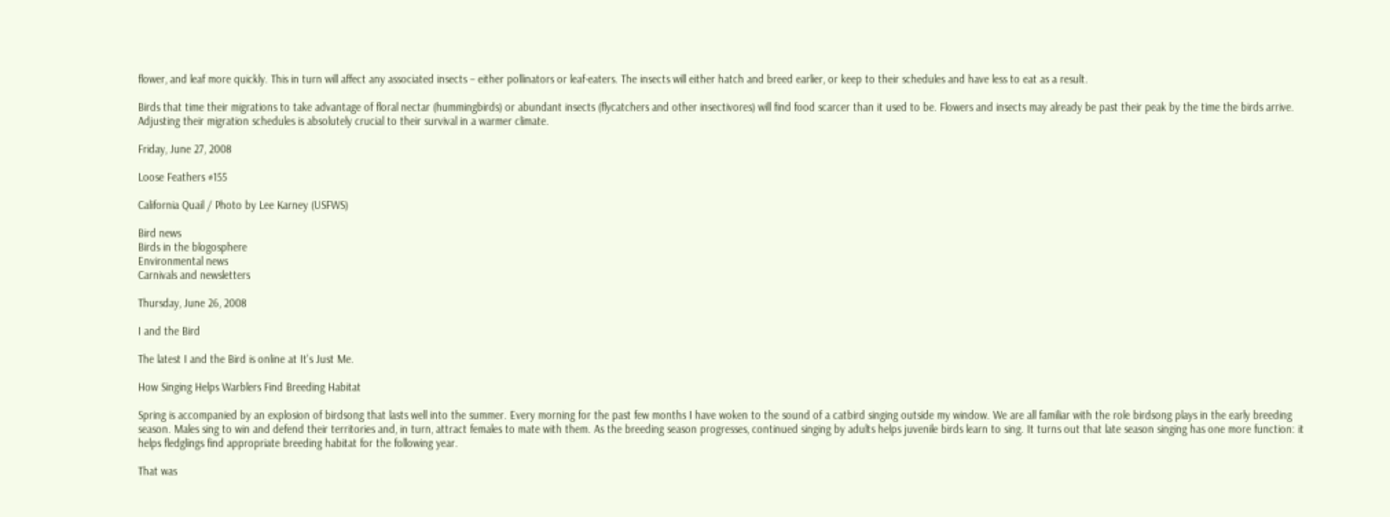flower, and leaf more quickly. This in turn will affect any associated insects – either pollinators or leaf-eaters. The insects will either hatch and breed earlier, or keep to their schedules and have less to eat as a result.

Birds that time their migrations to take advantage of floral nectar (hummingbirds) or abundant insects (flycatchers and other insectivores) will find food scarcer than it used to be. Flowers and insects may already be past their peak by the time the birds arrive. Adjusting their migration schedules is absolutely crucial to their survival in a warmer climate.

Friday, June 27, 2008

Loose Feathers #155

California Quail / Photo by Lee Karney (USFWS)

Bird news
Birds in the blogosphere
Environmental news
Carnivals and newsletters

Thursday, June 26, 2008

I and the Bird

The latest I and the Bird is online at It's Just Me.

How Singing Helps Warblers Find Breeding Habitat

Spring is accompanied by an explosion of birdsong that lasts well into the summer. Every morning for the past few months I have woken to the sound of a catbird singing outside my window. We are all familiar with the role birdsong plays in the early breeding season. Males sing to win and defend their territories and, in turn, attract females to mate with them. As the breeding season progresses, continued singing by adults helps juvenile birds learn to sing. It turns out that late season singing has one more function: it helps fledglings find appropriate breeding habitat for the following year.

That was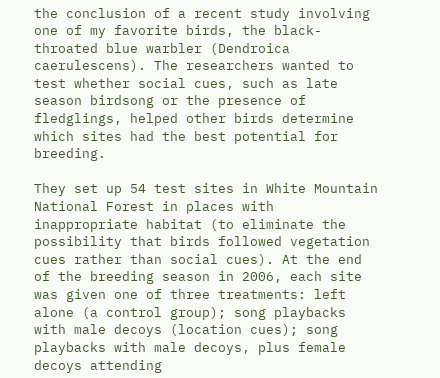the conclusion of a recent study involving one of my favorite birds, the black-throated blue warbler (Dendroica caerulescens). The researchers wanted to test whether social cues, such as late season birdsong or the presence of fledglings, helped other birds determine which sites had the best potential for breeding.

They set up 54 test sites in White Mountain National Forest in places with inappropriate habitat (to eliminate the possibility that birds followed vegetation cues rather than social cues). At the end of the breeding season in 2006, each site was given one of three treatments: left alone (a control group); song playbacks with male decoys (location cues); song playbacks with male decoys, plus female decoys attending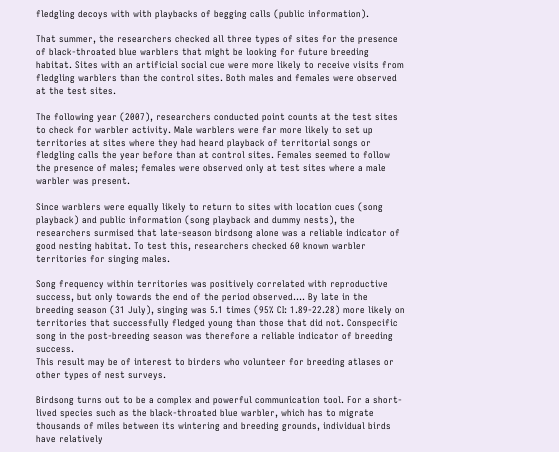fledgling decoys with with playbacks of begging calls (public information).

That summer, the researchers checked all three types of sites for the presence of black-throated blue warblers that might be looking for future breeding habitat. Sites with an artificial social cue were more likely to receive visits from fledgling warblers than the control sites. Both males and females were observed at the test sites.

The following year (2007), researchers conducted point counts at the test sites to check for warbler activity. Male warblers were far more likely to set up territories at sites where they had heard playback of territorial songs or fledgling calls the year before than at control sites. Females seemed to follow the presence of males; females were observed only at test sites where a male warbler was present.

Since warblers were equally likely to return to sites with location cues (song playback) and public information (song playback and dummy nests), the researchers surmised that late-season birdsong alone was a reliable indicator of good nesting habitat. To test this, researchers checked 60 known warbler territories for singing males.

Song frequency within territories was positively correlated with reproductive success, but only towards the end of the period observed.... By late in the breeding season (31 July), singing was 5.1 times (95% CI: 1.89-22.28) more likely on territories that successfully fledged young than those that did not. Conspecific song in the post-breeding season was therefore a reliable indicator of breeding success.
This result may be of interest to birders who volunteer for breeding atlases or other types of nest surveys.

Birdsong turns out to be a complex and powerful communication tool. For a short-lived species such as the black-throated blue warbler, which has to migrate thousands of miles between its wintering and breeding grounds, individual birds have relatively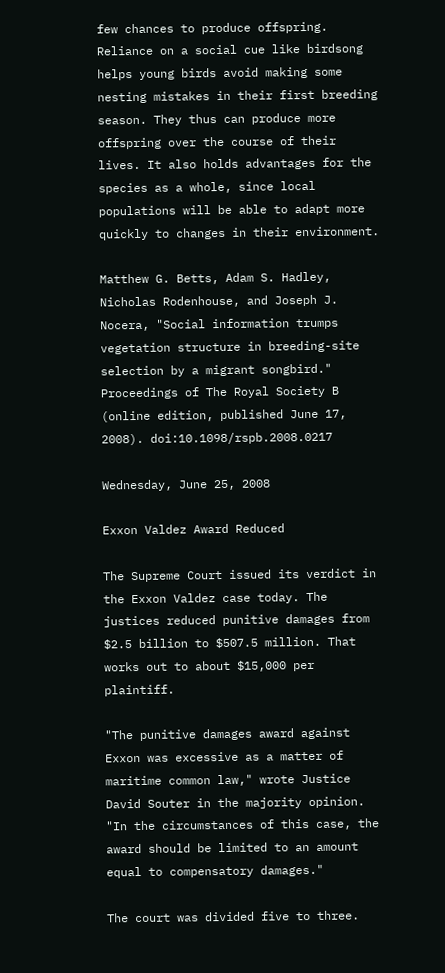few chances to produce offspring. Reliance on a social cue like birdsong helps young birds avoid making some nesting mistakes in their first breeding season. They thus can produce more offspring over the course of their lives. It also holds advantages for the species as a whole, since local populations will be able to adapt more quickly to changes in their environment.

Matthew G. Betts, Adam S. Hadley, Nicholas Rodenhouse, and Joseph J. Nocera, "Social information trumps vegetation structure in breeding-site selection by a migrant songbird." Proceedings of The Royal Society B (online edition, published June 17, 2008). doi:10.1098/rspb.2008.0217

Wednesday, June 25, 2008

Exxon Valdez Award Reduced

The Supreme Court issued its verdict in the Exxon Valdez case today. The justices reduced punitive damages from $2.5 billion to $507.5 million. That works out to about $15,000 per plaintiff.

"The punitive damages award against Exxon was excessive as a matter of maritime common law," wrote Justice David Souter in the majority opinion. "In the circumstances of this case, the award should be limited to an amount equal to compensatory damages."

The court was divided five to three.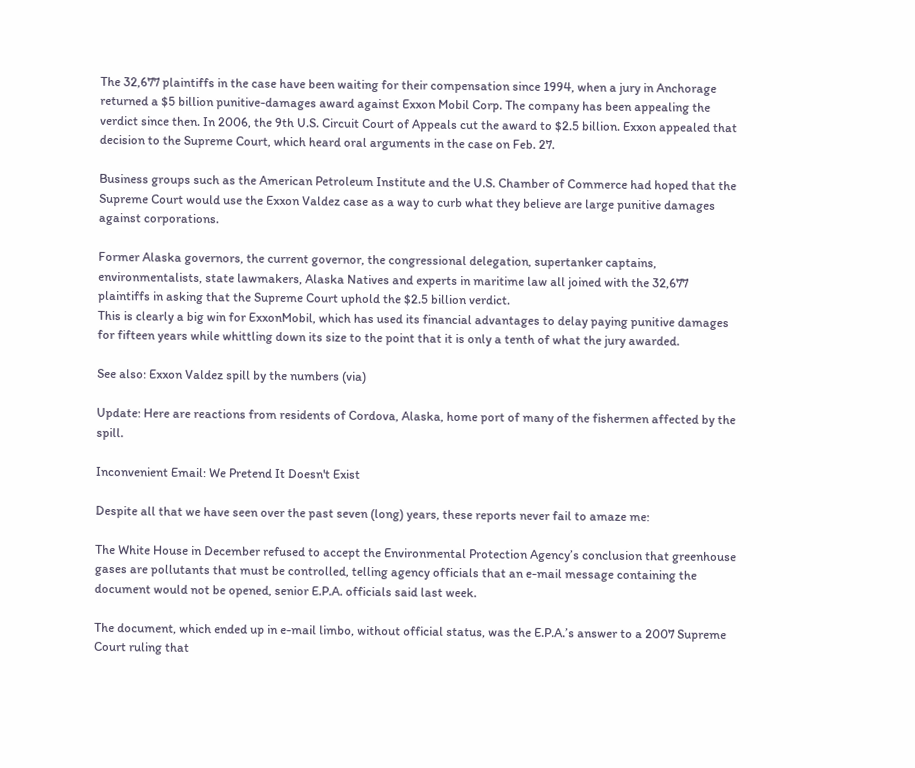The 32,677 plaintiffs in the case have been waiting for their compensation since 1994, when a jury in Anchorage returned a $5 billion punitive-damages award against Exxon Mobil Corp. The company has been appealing the verdict since then. In 2006, the 9th U.S. Circuit Court of Appeals cut the award to $2.5 billion. Exxon appealed that decision to the Supreme Court, which heard oral arguments in the case on Feb. 27.

Business groups such as the American Petroleum Institute and the U.S. Chamber of Commerce had hoped that the Supreme Court would use the Exxon Valdez case as a way to curb what they believe are large punitive damages against corporations.

Former Alaska governors, the current governor, the congressional delegation, supertanker captains, environmentalists, state lawmakers, Alaska Natives and experts in maritime law all joined with the 32,677 plaintiffs in asking that the Supreme Court uphold the $2.5 billion verdict.
This is clearly a big win for ExxonMobil, which has used its financial advantages to delay paying punitive damages for fifteen years while whittling down its size to the point that it is only a tenth of what the jury awarded.

See also: Exxon Valdez spill by the numbers (via)

Update: Here are reactions from residents of Cordova, Alaska, home port of many of the fishermen affected by the spill.

Inconvenient Email: We Pretend It Doesn't Exist

Despite all that we have seen over the past seven (long) years, these reports never fail to amaze me:

The White House in December refused to accept the Environmental Protection Agency’s conclusion that greenhouse gases are pollutants that must be controlled, telling agency officials that an e-mail message containing the document would not be opened, senior E.P.A. officials said last week.

The document, which ended up in e-mail limbo, without official status, was the E.P.A.’s answer to a 2007 Supreme Court ruling that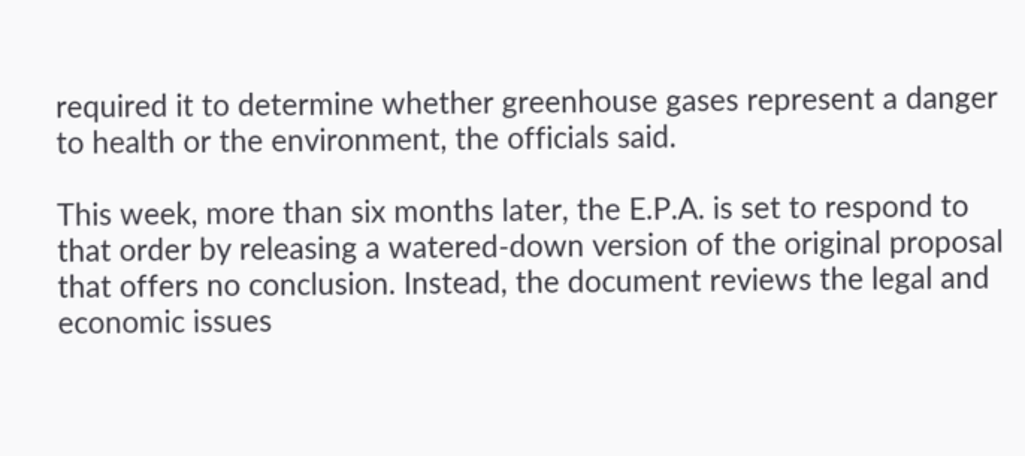required it to determine whether greenhouse gases represent a danger to health or the environment, the officials said.

This week, more than six months later, the E.P.A. is set to respond to that order by releasing a watered-down version of the original proposal that offers no conclusion. Instead, the document reviews the legal and economic issues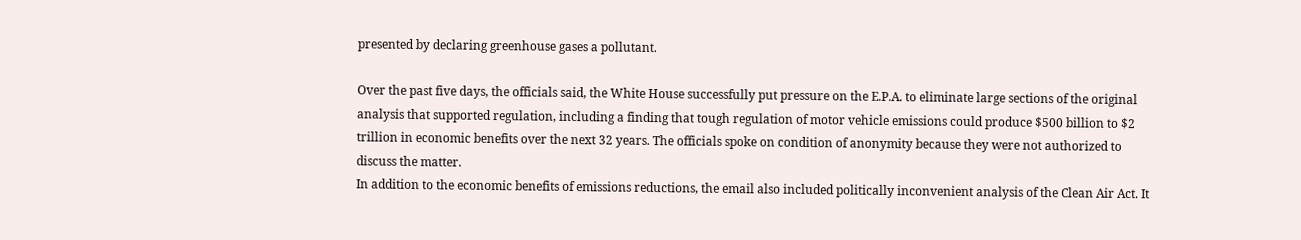presented by declaring greenhouse gases a pollutant.

Over the past five days, the officials said, the White House successfully put pressure on the E.P.A. to eliminate large sections of the original analysis that supported regulation, including a finding that tough regulation of motor vehicle emissions could produce $500 billion to $2 trillion in economic benefits over the next 32 years. The officials spoke on condition of anonymity because they were not authorized to discuss the matter.
In addition to the economic benefits of emissions reductions, the email also included politically inconvenient analysis of the Clean Air Act. It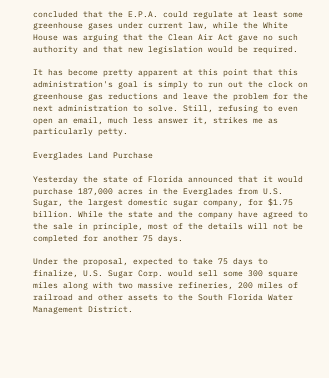concluded that the E.P.A. could regulate at least some greenhouse gases under current law, while the White House was arguing that the Clean Air Act gave no such authority and that new legislation would be required.

It has become pretty apparent at this point that this administration's goal is simply to run out the clock on greenhouse gas reductions and leave the problem for the next administration to solve. Still, refusing to even open an email, much less answer it, strikes me as particularly petty.

Everglades Land Purchase

Yesterday the state of Florida announced that it would purchase 187,000 acres in the Everglades from U.S. Sugar, the largest domestic sugar company, for $1.75 billion. While the state and the company have agreed to the sale in principle, most of the details will not be completed for another 75 days.

Under the proposal, expected to take 75 days to finalize, U.S. Sugar Corp. would sell some 300 square miles along with two massive refineries, 200 miles of railroad and other assets to the South Florida Water Management District.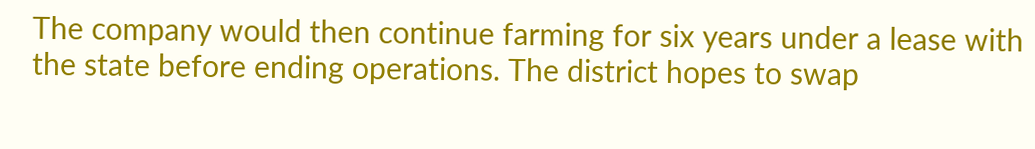The company would then continue farming for six years under a lease with the state before ending operations. The district hopes to swap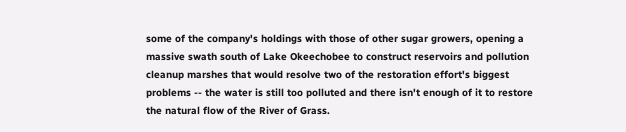some of the company's holdings with those of other sugar growers, opening a massive swath south of Lake Okeechobee to construct reservoirs and pollution cleanup marshes that would resolve two of the restoration effort's biggest problems -- the water is still too polluted and there isn't enough of it to restore the natural flow of the River of Grass.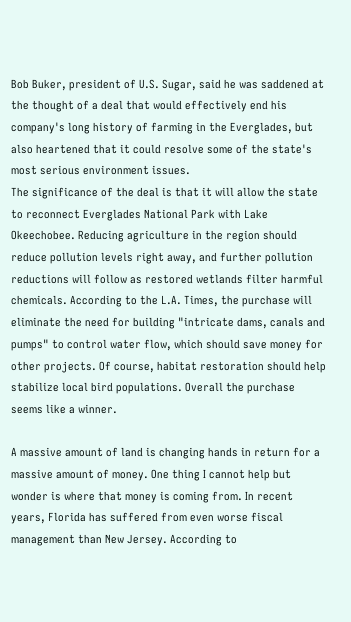Bob Buker, president of U.S. Sugar, said he was saddened at the thought of a deal that would effectively end his company's long history of farming in the Everglades, but also heartened that it could resolve some of the state's most serious environment issues.
The significance of the deal is that it will allow the state to reconnect Everglades National Park with Lake Okeechobee. Reducing agriculture in the region should reduce pollution levels right away, and further pollution reductions will follow as restored wetlands filter harmful chemicals. According to the L.A. Times, the purchase will eliminate the need for building "intricate dams, canals and pumps" to control water flow, which should save money for other projects. Of course, habitat restoration should help stabilize local bird populations. Overall the purchase seems like a winner.

A massive amount of land is changing hands in return for a massive amount of money. One thing I cannot help but wonder is where that money is coming from. In recent years, Florida has suffered from even worse fiscal management than New Jersey. According to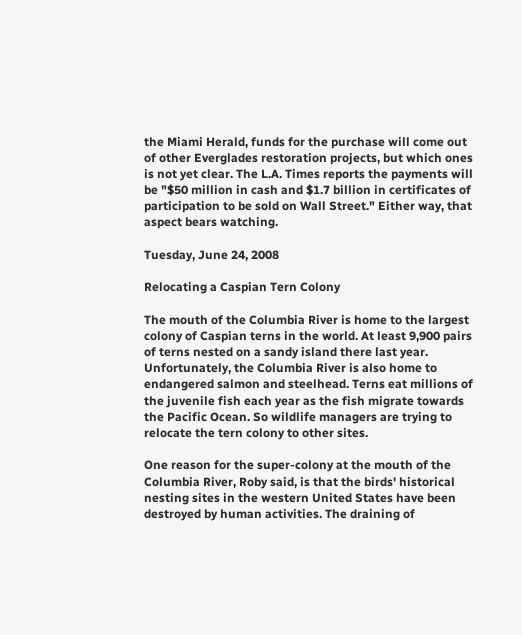the Miami Herald, funds for the purchase will come out of other Everglades restoration projects, but which ones is not yet clear. The L.A. Times reports the payments will be "$50 million in cash and $1.7 billion in certificates of participation to be sold on Wall Street." Either way, that aspect bears watching.

Tuesday, June 24, 2008

Relocating a Caspian Tern Colony

The mouth of the Columbia River is home to the largest colony of Caspian terns in the world. At least 9,900 pairs of terns nested on a sandy island there last year. Unfortunately, the Columbia River is also home to endangered salmon and steelhead. Terns eat millions of the juvenile fish each year as the fish migrate towards the Pacific Ocean. So wildlife managers are trying to relocate the tern colony to other sites.

One reason for the super-colony at the mouth of the Columbia River, Roby said, is that the birds' historical nesting sites in the western United States have been destroyed by human activities. The draining of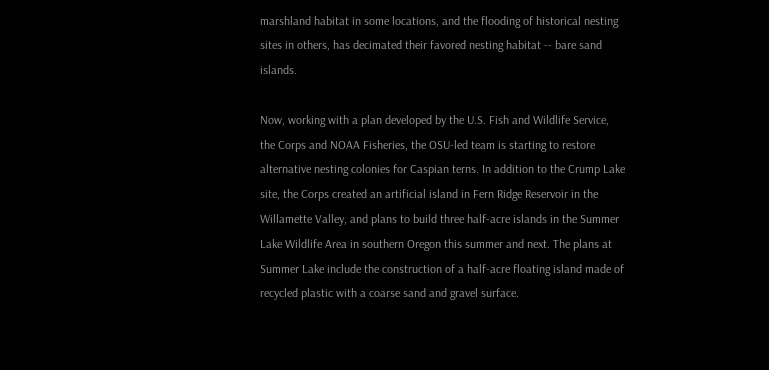marshland habitat in some locations, and the flooding of historical nesting sites in others, has decimated their favored nesting habitat -- bare sand islands.

Now, working with a plan developed by the U.S. Fish and Wildlife Service, the Corps and NOAA Fisheries, the OSU-led team is starting to restore alternative nesting colonies for Caspian terns. In addition to the Crump Lake site, the Corps created an artificial island in Fern Ridge Reservoir in the Willamette Valley, and plans to build three half-acre islands in the Summer Lake Wildlife Area in southern Oregon this summer and next. The plans at Summer Lake include the construction of a half-acre floating island made of recycled plastic with a coarse sand and gravel surface.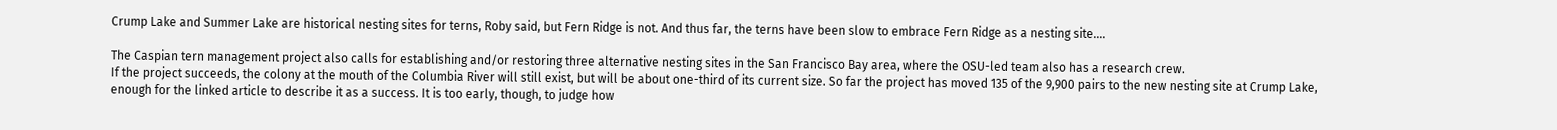Crump Lake and Summer Lake are historical nesting sites for terns, Roby said, but Fern Ridge is not. And thus far, the terns have been slow to embrace Fern Ridge as a nesting site....

The Caspian tern management project also calls for establishing and/or restoring three alternative nesting sites in the San Francisco Bay area, where the OSU-led team also has a research crew.
If the project succeeds, the colony at the mouth of the Columbia River will still exist, but will be about one-third of its current size. So far the project has moved 135 of the 9,900 pairs to the new nesting site at Crump Lake, enough for the linked article to describe it as a success. It is too early, though, to judge how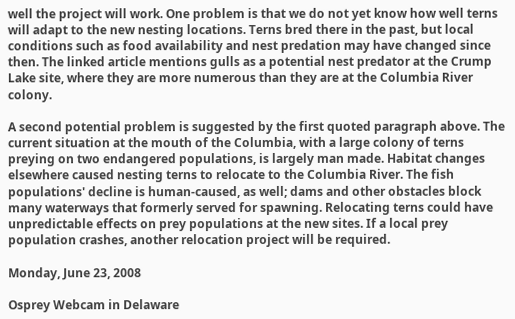well the project will work. One problem is that we do not yet know how well terns will adapt to the new nesting locations. Terns bred there in the past, but local conditions such as food availability and nest predation may have changed since then. The linked article mentions gulls as a potential nest predator at the Crump Lake site, where they are more numerous than they are at the Columbia River colony.

A second potential problem is suggested by the first quoted paragraph above. The current situation at the mouth of the Columbia, with a large colony of terns preying on two endangered populations, is largely man made. Habitat changes elsewhere caused nesting terns to relocate to the Columbia River. The fish populations' decline is human-caused, as well; dams and other obstacles block many waterways that formerly served for spawning. Relocating terns could have unpredictable effects on prey populations at the new sites. If a local prey population crashes, another relocation project will be required.

Monday, June 23, 2008

Osprey Webcam in Delaware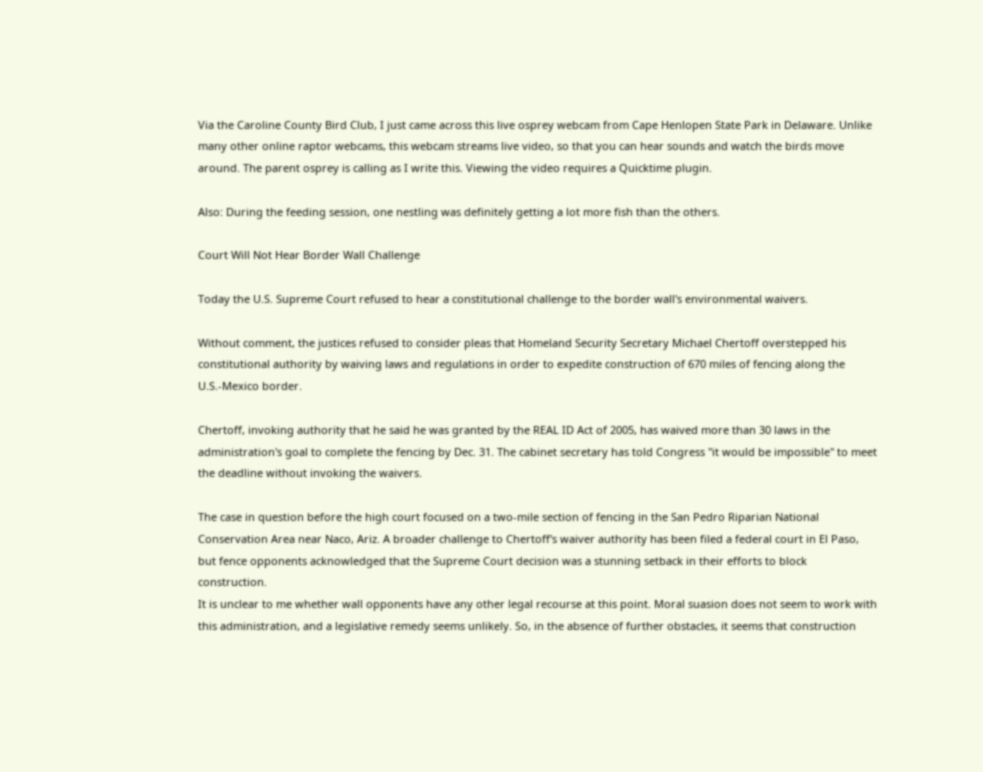Via the Caroline County Bird Club, I just came across this live osprey webcam from Cape Henlopen State Park in Delaware. Unlike many other online raptor webcams, this webcam streams live video, so that you can hear sounds and watch the birds move around. The parent osprey is calling as I write this. Viewing the video requires a Quicktime plugin.

Also: During the feeding session, one nestling was definitely getting a lot more fish than the others.

Court Will Not Hear Border Wall Challenge

Today the U.S. Supreme Court refused to hear a constitutional challenge to the border wall's environmental waivers.

Without comment, the justices refused to consider pleas that Homeland Security Secretary Michael Chertoff overstepped his constitutional authority by waiving laws and regulations in order to expedite construction of 670 miles of fencing along the U.S.-Mexico border.

Chertoff, invoking authority that he said he was granted by the REAL ID Act of 2005, has waived more than 30 laws in the administration's goal to complete the fencing by Dec. 31. The cabinet secretary has told Congress "it would be impossible" to meet the deadline without invoking the waivers.

The case in question before the high court focused on a two-mile section of fencing in the San Pedro Riparian National Conservation Area near Naco, Ariz. A broader challenge to Chertoff's waiver authority has been filed a federal court in El Paso, but fence opponents acknowledged that the Supreme Court decision was a stunning setback in their efforts to block construction.
It is unclear to me whether wall opponents have any other legal recourse at this point. Moral suasion does not seem to work with this administration, and a legislative remedy seems unlikely. So, in the absence of further obstacles, it seems that construction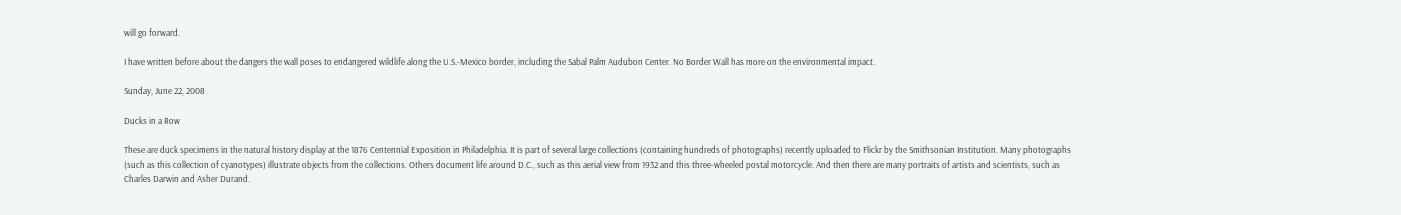will go forward.

I have written before about the dangers the wall poses to endangered wildlife along the U.S.-Mexico border, including the Sabal Palm Audubon Center. No Border Wall has more on the environmental impact.

Sunday, June 22, 2008

Ducks in a Row

These are duck specimens in the natural history display at the 1876 Centennial Exposition in Philadelphia. It is part of several large collections (containing hundreds of photographs) recently uploaded to Flickr by the Smithsonian Institution. Many photographs (such as this collection of cyanotypes) illustrate objects from the collections. Others document life around D.C., such as this aerial view from 1932 and this three-wheeled postal motorcycle. And then there are many portraits of artists and scientists, such as Charles Darwin and Asher Durand.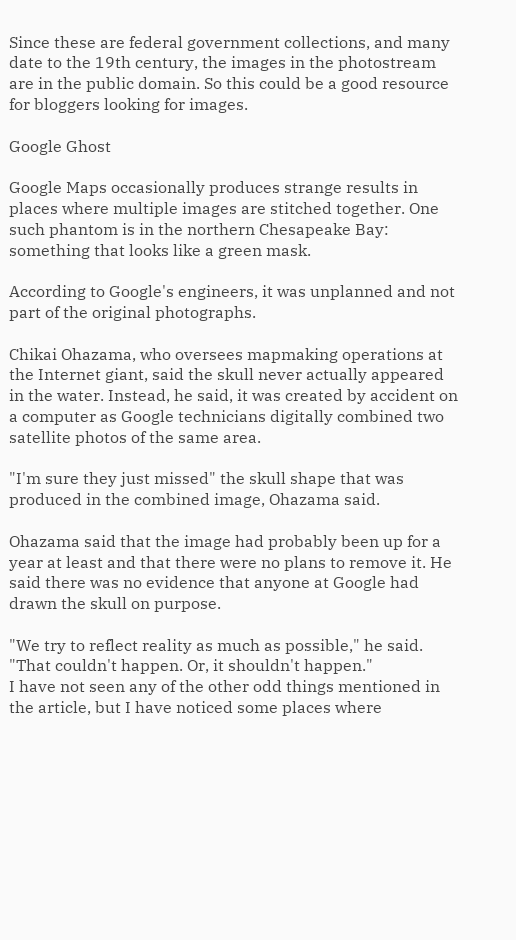Since these are federal government collections, and many date to the 19th century, the images in the photostream are in the public domain. So this could be a good resource for bloggers looking for images.

Google Ghost

Google Maps occasionally produces strange results in places where multiple images are stitched together. One such phantom is in the northern Chesapeake Bay: something that looks like a green mask.

According to Google's engineers, it was unplanned and not part of the original photographs.

Chikai Ohazama, who oversees mapmaking operations at the Internet giant, said the skull never actually appeared in the water. Instead, he said, it was created by accident on a computer as Google technicians digitally combined two satellite photos of the same area.

"I'm sure they just missed" the skull shape that was produced in the combined image, Ohazama said.

Ohazama said that the image had probably been up for a year at least and that there were no plans to remove it. He said there was no evidence that anyone at Google had drawn the skull on purpose.

"We try to reflect reality as much as possible," he said. "That couldn't happen. Or, it shouldn't happen."
I have not seen any of the other odd things mentioned in the article, but I have noticed some places where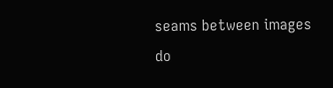seams between images do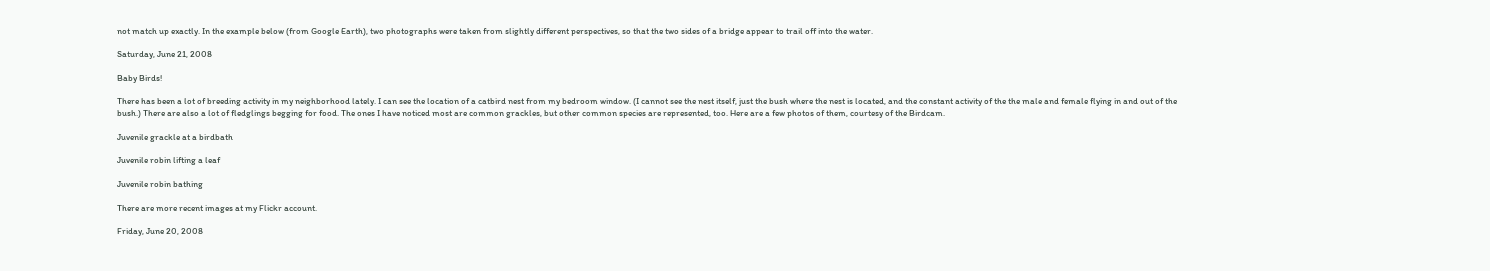not match up exactly. In the example below (from Google Earth), two photographs were taken from slightly different perspectives, so that the two sides of a bridge appear to trail off into the water.

Saturday, June 21, 2008

Baby Birds!

There has been a lot of breeding activity in my neighborhood lately. I can see the location of a catbird nest from my bedroom window. (I cannot see the nest itself, just the bush where the nest is located, and the constant activity of the the male and female flying in and out of the bush.) There are also a lot of fledglings begging for food. The ones I have noticed most are common grackles, but other common species are represented, too. Here are a few photos of them, courtesy of the Birdcam.

Juvenile grackle at a birdbath

Juvenile robin lifting a leaf

Juvenile robin bathing

There are more recent images at my Flickr account.

Friday, June 20, 2008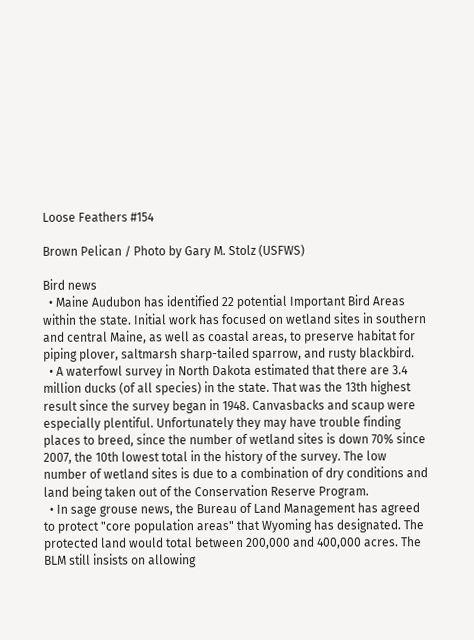Loose Feathers #154

Brown Pelican / Photo by Gary M. Stolz (USFWS)

Bird news
  • Maine Audubon has identified 22 potential Important Bird Areas within the state. Initial work has focused on wetland sites in southern and central Maine, as well as coastal areas, to preserve habitat for piping plover, saltmarsh sharp-tailed sparrow, and rusty blackbird.
  • A waterfowl survey in North Dakota estimated that there are 3.4 million ducks (of all species) in the state. That was the 13th highest result since the survey began in 1948. Canvasbacks and scaup were especially plentiful. Unfortunately they may have trouble finding places to breed, since the number of wetland sites is down 70% since 2007, the 10th lowest total in the history of the survey. The low number of wetland sites is due to a combination of dry conditions and land being taken out of the Conservation Reserve Program.
  • In sage grouse news, the Bureau of Land Management has agreed to protect "core population areas" that Wyoming has designated. The protected land would total between 200,000 and 400,000 acres. The BLM still insists on allowing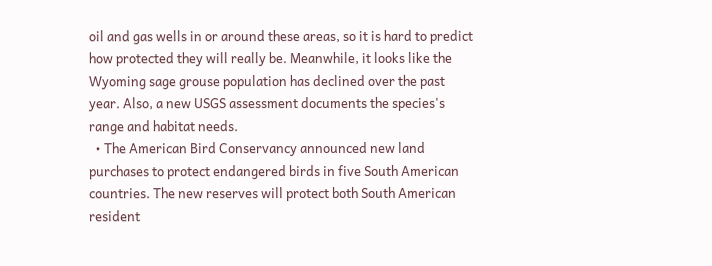oil and gas wells in or around these areas, so it is hard to predict how protected they will really be. Meanwhile, it looks like the Wyoming sage grouse population has declined over the past year. Also, a new USGS assessment documents the species's range and habitat needs.
  • The American Bird Conservancy announced new land purchases to protect endangered birds in five South American countries. The new reserves will protect both South American resident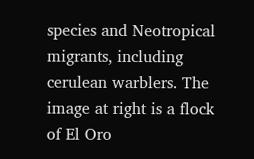species and Neotropical migrants, including cerulean warblers. The image at right is a flock of El Oro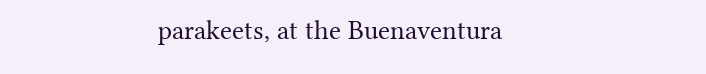parakeets, at the Buenaventura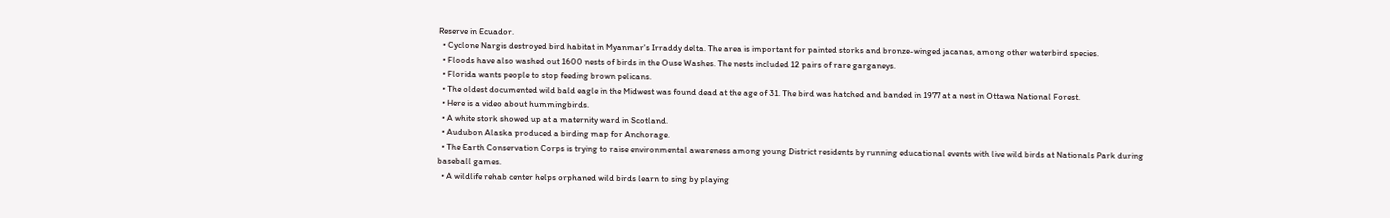Reserve in Ecuador.
  • Cyclone Nargis destroyed bird habitat in Myanmar's Irraddy delta. The area is important for painted storks and bronze-winged jacanas, among other waterbird species.
  • Floods have also washed out 1600 nests of birds in the Ouse Washes. The nests included 12 pairs of rare garganeys.
  • Florida wants people to stop feeding brown pelicans.
  • The oldest documented wild bald eagle in the Midwest was found dead at the age of 31. The bird was hatched and banded in 1977 at a nest in Ottawa National Forest.
  • Here is a video about hummingbirds.
  • A white stork showed up at a maternity ward in Scotland.
  • Audubon Alaska produced a birding map for Anchorage.
  • The Earth Conservation Corps is trying to raise environmental awareness among young District residents by running educational events with live wild birds at Nationals Park during baseball games.
  • A wildlife rehab center helps orphaned wild birds learn to sing by playing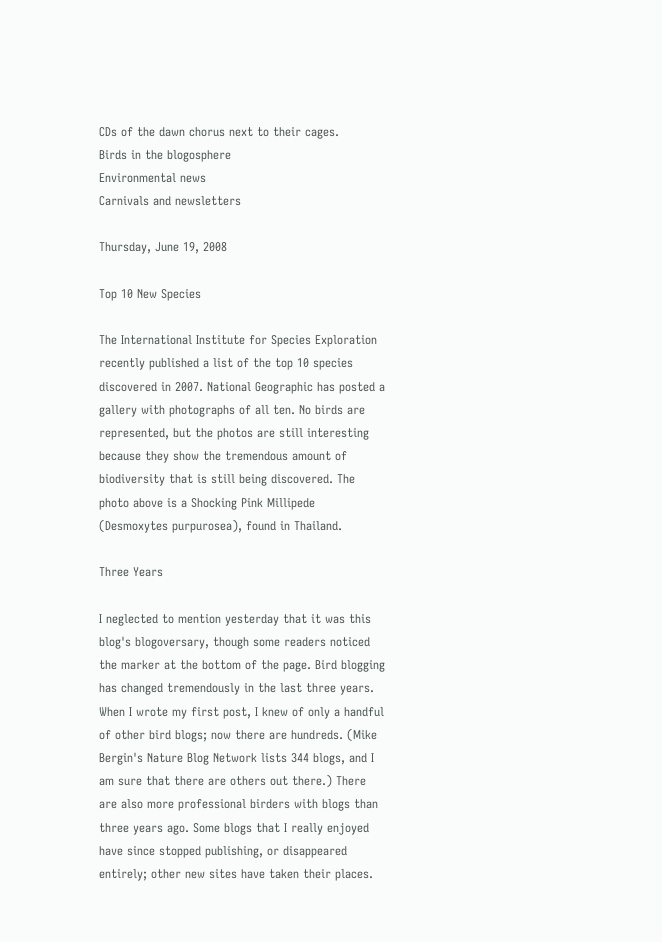CDs of the dawn chorus next to their cages.
Birds in the blogosphere
Environmental news
Carnivals and newsletters

Thursday, June 19, 2008

Top 10 New Species

The International Institute for Species Exploration recently published a list of the top 10 species discovered in 2007. National Geographic has posted a gallery with photographs of all ten. No birds are represented, but the photos are still interesting because they show the tremendous amount of biodiversity that is still being discovered. The photo above is a Shocking Pink Millipede (Desmoxytes purpurosea), found in Thailand.

Three Years

I neglected to mention yesterday that it was this blog's blogoversary, though some readers noticed the marker at the bottom of the page. Bird blogging has changed tremendously in the last three years. When I wrote my first post, I knew of only a handful of other bird blogs; now there are hundreds. (Mike Bergin's Nature Blog Network lists 344 blogs, and I am sure that there are others out there.) There are also more professional birders with blogs than three years ago. Some blogs that I really enjoyed have since stopped publishing, or disappeared entirely; other new sites have taken their places.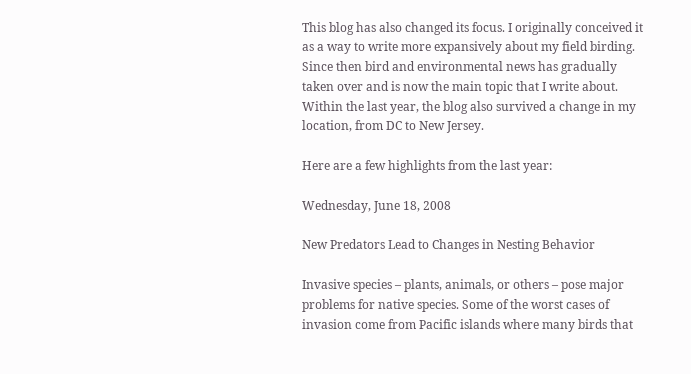This blog has also changed its focus. I originally conceived it as a way to write more expansively about my field birding. Since then bird and environmental news has gradually taken over and is now the main topic that I write about. Within the last year, the blog also survived a change in my location, from DC to New Jersey.

Here are a few highlights from the last year:

Wednesday, June 18, 2008

New Predators Lead to Changes in Nesting Behavior

Invasive species – plants, animals, or others – pose major problems for native species. Some of the worst cases of invasion come from Pacific islands where many birds that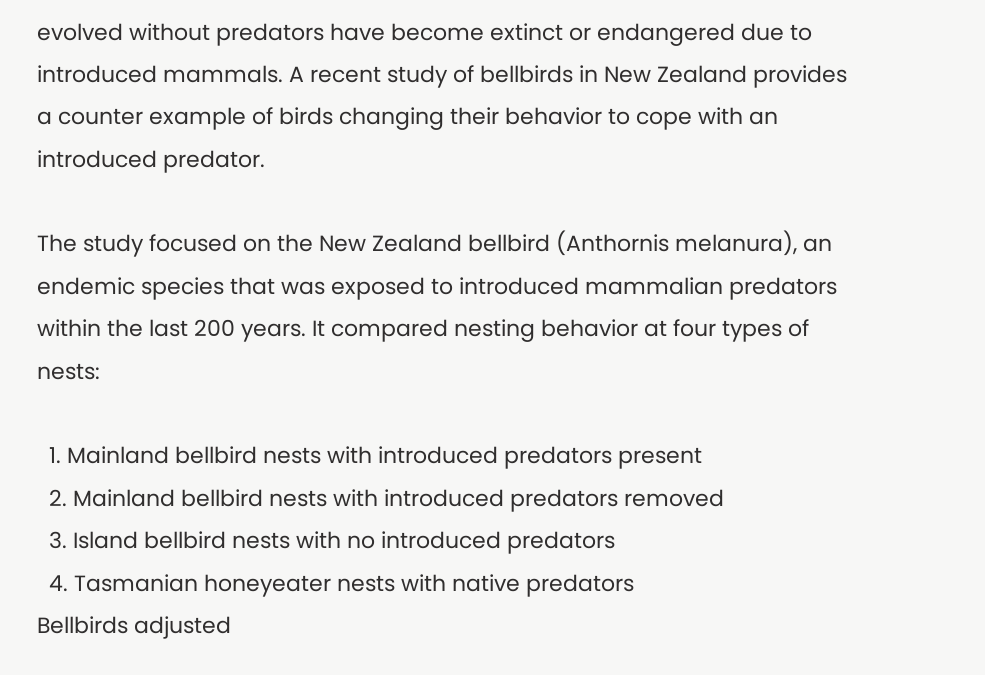evolved without predators have become extinct or endangered due to introduced mammals. A recent study of bellbirds in New Zealand provides a counter example of birds changing their behavior to cope with an introduced predator.

The study focused on the New Zealand bellbird (Anthornis melanura), an endemic species that was exposed to introduced mammalian predators within the last 200 years. It compared nesting behavior at four types of nests:

  1. Mainland bellbird nests with introduced predators present
  2. Mainland bellbird nests with introduced predators removed
  3. Island bellbird nests with no introduced predators
  4. Tasmanian honeyeater nests with native predators
Bellbirds adjusted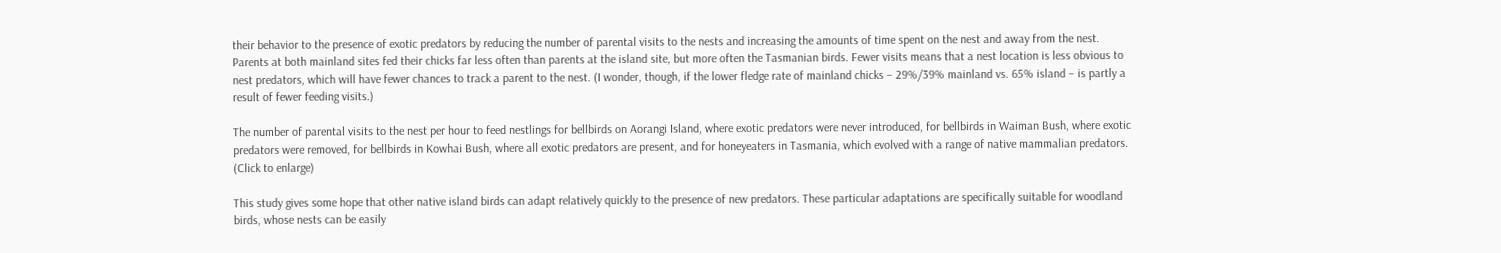their behavior to the presence of exotic predators by reducing the number of parental visits to the nests and increasing the amounts of time spent on the nest and away from the nest. Parents at both mainland sites fed their chicks far less often than parents at the island site, but more often the Tasmanian birds. Fewer visits means that a nest location is less obvious to nest predators, which will have fewer chances to track a parent to the nest. (I wonder, though, if the lower fledge rate of mainland chicks – 29%/39% mainland vs. 65% island – is partly a result of fewer feeding visits.)

The number of parental visits to the nest per hour to feed nestlings for bellbirds on Aorangi Island, where exotic predators were never introduced, for bellbirds in Waiman Bush, where exotic predators were removed, for bellbirds in Kowhai Bush, where all exotic predators are present, and for honeyeaters in Tasmania, which evolved with a range of native mammalian predators. (Click to enlarge)

This study gives some hope that other native island birds can adapt relatively quickly to the presence of new predators. These particular adaptations are specifically suitable for woodland birds, whose nests can be easily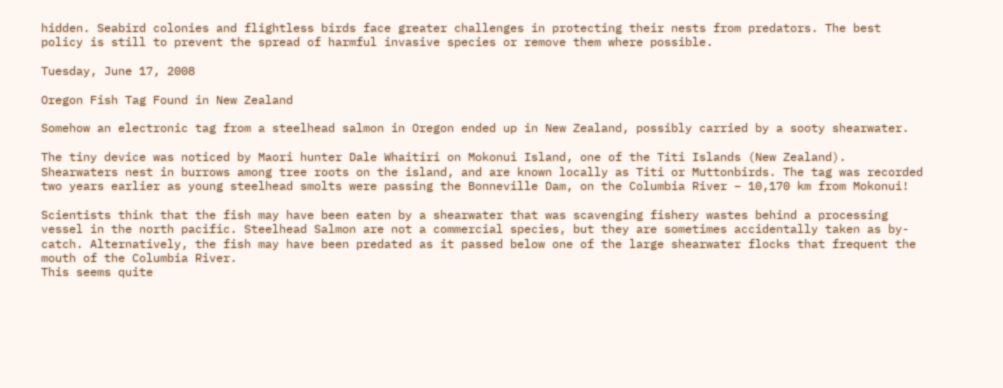hidden. Seabird colonies and flightless birds face greater challenges in protecting their nests from predators. The best policy is still to prevent the spread of harmful invasive species or remove them where possible.

Tuesday, June 17, 2008

Oregon Fish Tag Found in New Zealand

Somehow an electronic tag from a steelhead salmon in Oregon ended up in New Zealand, possibly carried by a sooty shearwater.

The tiny device was noticed by Maori hunter Dale Whaitiri on Mokonui Island, one of the Titi Islands (New Zealand). Shearwaters nest in burrows among tree roots on the island, and are known locally as Titi or Muttonbirds. The tag was recorded two years earlier as young steelhead smolts were passing the Bonneville Dam, on the Columbia River – 10,170 km from Mokonui!

Scientists think that the fish may have been eaten by a shearwater that was scavenging fishery wastes behind a processing vessel in the north pacific. Steelhead Salmon are not a commercial species, but they are sometimes accidentally taken as by-catch. Alternatively, the fish may have been predated as it passed below one of the large shearwater flocks that frequent the mouth of the Columbia River.
This seems quite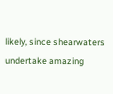likely, since shearwaters undertake amazing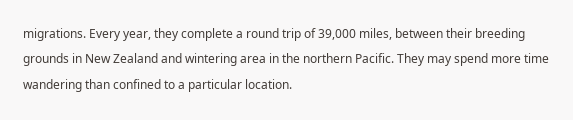migrations. Every year, they complete a round trip of 39,000 miles, between their breeding grounds in New Zealand and wintering area in the northern Pacific. They may spend more time wandering than confined to a particular location.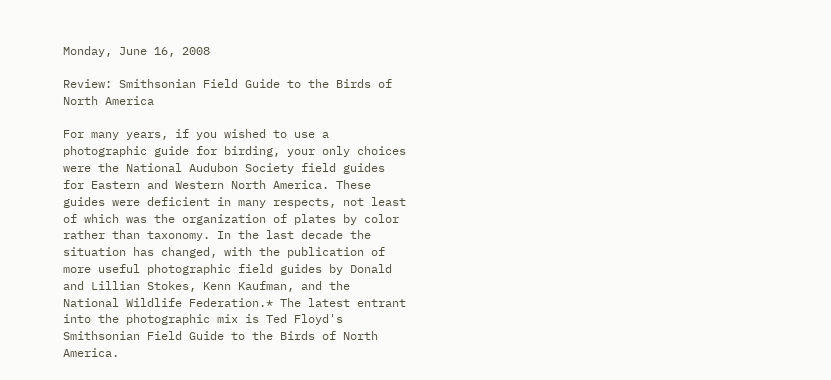Monday, June 16, 2008

Review: Smithsonian Field Guide to the Birds of North America

For many years, if you wished to use a photographic guide for birding, your only choices were the National Audubon Society field guides for Eastern and Western North America. These guides were deficient in many respects, not least of which was the organization of plates by color rather than taxonomy. In the last decade the situation has changed, with the publication of more useful photographic field guides by Donald and Lillian Stokes, Kenn Kaufman, and the National Wildlife Federation.* The latest entrant into the photographic mix is Ted Floyd's Smithsonian Field Guide to the Birds of North America.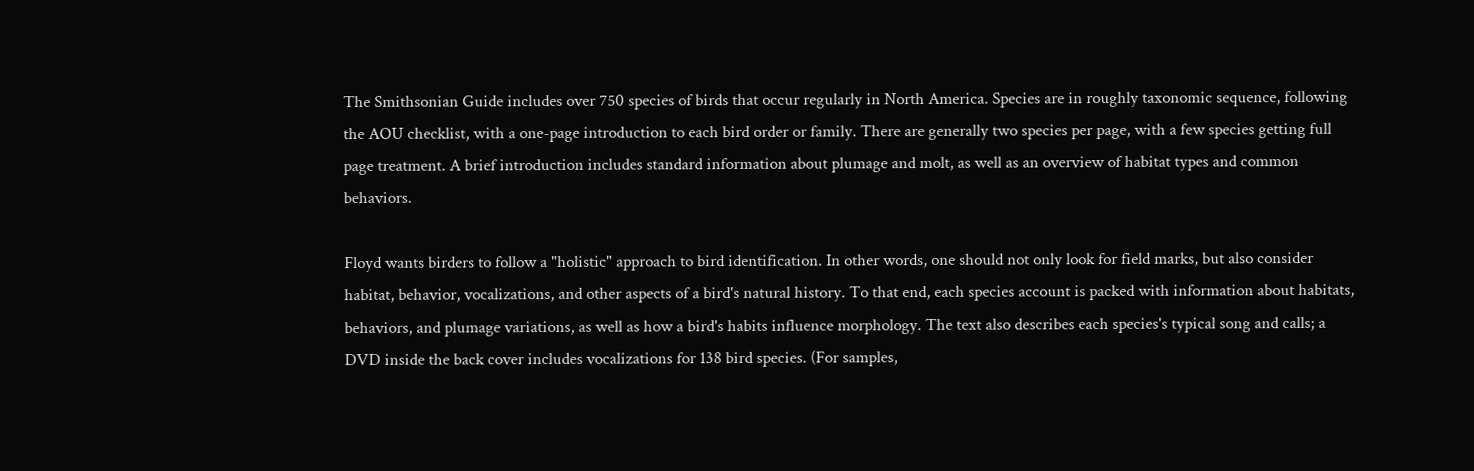The Smithsonian Guide includes over 750 species of birds that occur regularly in North America. Species are in roughly taxonomic sequence, following the AOU checklist, with a one-page introduction to each bird order or family. There are generally two species per page, with a few species getting full page treatment. A brief introduction includes standard information about plumage and molt, as well as an overview of habitat types and common behaviors.

Floyd wants birders to follow a "holistic" approach to bird identification. In other words, one should not only look for field marks, but also consider habitat, behavior, vocalizations, and other aspects of a bird's natural history. To that end, each species account is packed with information about habitats, behaviors, and plumage variations, as well as how a bird's habits influence morphology. The text also describes each species's typical song and calls; a DVD inside the back cover includes vocalizations for 138 bird species. (For samples,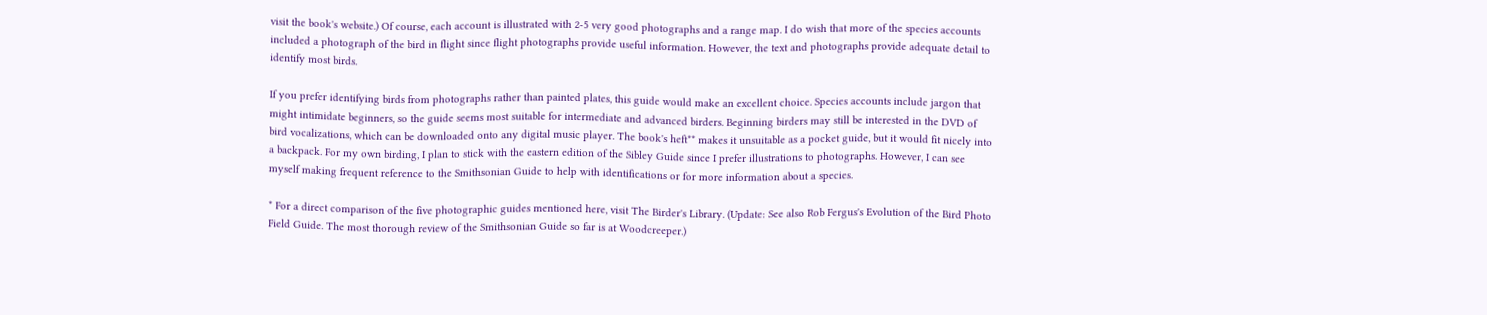visit the book's website.) Of course, each account is illustrated with 2-5 very good photographs and a range map. I do wish that more of the species accounts included a photograph of the bird in flight since flight photographs provide useful information. However, the text and photographs provide adequate detail to identify most birds.

If you prefer identifying birds from photographs rather than painted plates, this guide would make an excellent choice. Species accounts include jargon that might intimidate beginners, so the guide seems most suitable for intermediate and advanced birders. Beginning birders may still be interested in the DVD of bird vocalizations, which can be downloaded onto any digital music player. The book's heft** makes it unsuitable as a pocket guide, but it would fit nicely into a backpack. For my own birding, I plan to stick with the eastern edition of the Sibley Guide since I prefer illustrations to photographs. However, I can see myself making frequent reference to the Smithsonian Guide to help with identifications or for more information about a species.

* For a direct comparison of the five photographic guides mentioned here, visit The Birder's Library. (Update: See also Rob Fergus's Evolution of the Bird Photo Field Guide. The most thorough review of the Smithsonian Guide so far is at Woodcreeper.)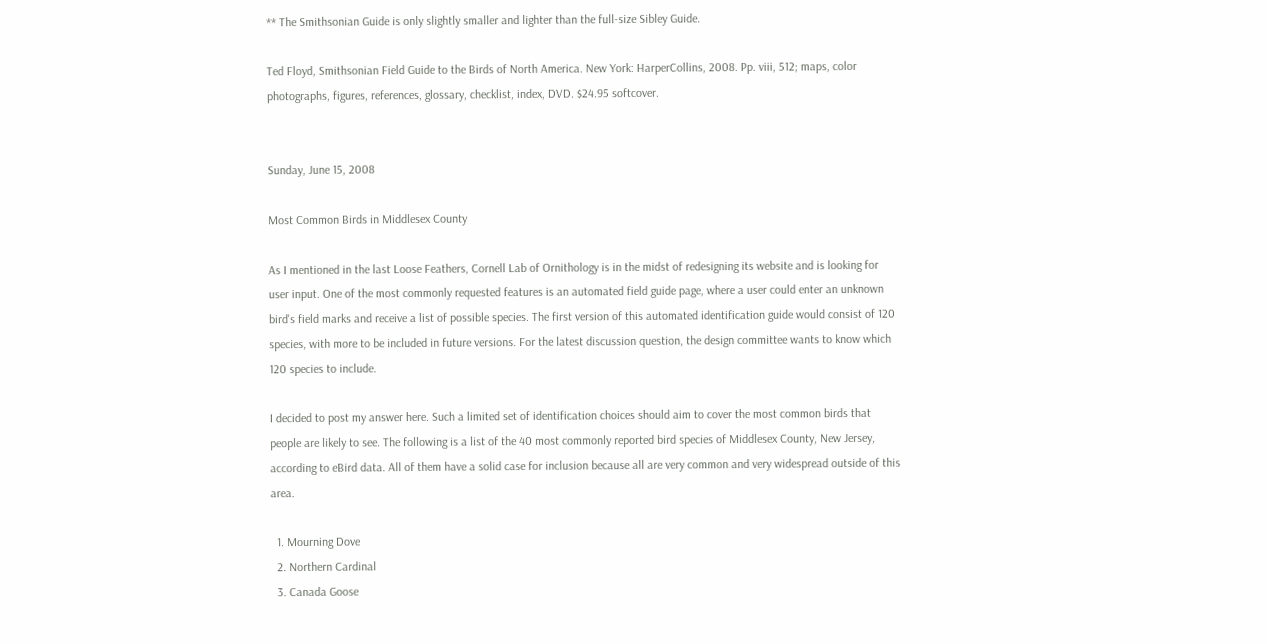** The Smithsonian Guide is only slightly smaller and lighter than the full-size Sibley Guide.

Ted Floyd, Smithsonian Field Guide to the Birds of North America. New York: HarperCollins, 2008. Pp. viii, 512; maps, color photographs, figures, references, glossary, checklist, index, DVD. $24.95 softcover.


Sunday, June 15, 2008

Most Common Birds in Middlesex County

As I mentioned in the last Loose Feathers, Cornell Lab of Ornithology is in the midst of redesigning its website and is looking for user input. One of the most commonly requested features is an automated field guide page, where a user could enter an unknown bird's field marks and receive a list of possible species. The first version of this automated identification guide would consist of 120 species, with more to be included in future versions. For the latest discussion question, the design committee wants to know which 120 species to include.

I decided to post my answer here. Such a limited set of identification choices should aim to cover the most common birds that people are likely to see. The following is a list of the 40 most commonly reported bird species of Middlesex County, New Jersey, according to eBird data. All of them have a solid case for inclusion because all are very common and very widespread outside of this area.

  1. Mourning Dove
  2. Northern Cardinal
  3. Canada Goose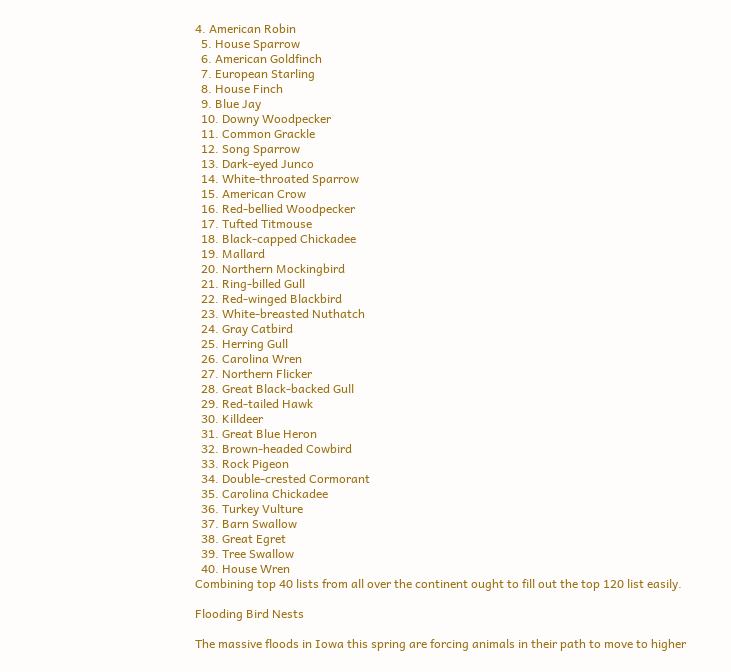4. American Robin
  5. House Sparrow
  6. American Goldfinch
  7. European Starling
  8. House Finch
  9. Blue Jay
  10. Downy Woodpecker
  11. Common Grackle
  12. Song Sparrow
  13. Dark-eyed Junco
  14. White-throated Sparrow
  15. American Crow
  16. Red-bellied Woodpecker
  17. Tufted Titmouse
  18. Black-capped Chickadee
  19. Mallard
  20. Northern Mockingbird
  21. Ring-billed Gull
  22. Red-winged Blackbird
  23. White-breasted Nuthatch
  24. Gray Catbird
  25. Herring Gull
  26. Carolina Wren
  27. Northern Flicker
  28. Great Black-backed Gull
  29. Red-tailed Hawk
  30. Killdeer
  31. Great Blue Heron
  32. Brown-headed Cowbird
  33. Rock Pigeon
  34. Double-crested Cormorant
  35. Carolina Chickadee
  36. Turkey Vulture
  37. Barn Swallow
  38. Great Egret
  39. Tree Swallow
  40. House Wren
Combining top 40 lists from all over the continent ought to fill out the top 120 list easily.

Flooding Bird Nests

The massive floods in Iowa this spring are forcing animals in their path to move to higher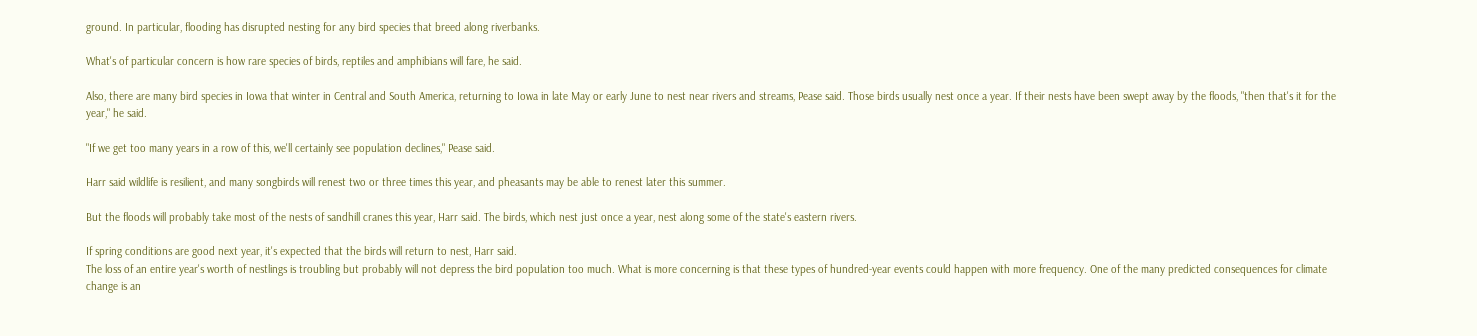ground. In particular, flooding has disrupted nesting for any bird species that breed along riverbanks.

What's of particular concern is how rare species of birds, reptiles and amphibians will fare, he said.

Also, there are many bird species in Iowa that winter in Central and South America, returning to Iowa in late May or early June to nest near rivers and streams, Pease said. Those birds usually nest once a year. If their nests have been swept away by the floods, "then that's it for the year," he said.

"If we get too many years in a row of this, we'll certainly see population declines," Pease said.

Harr said wildlife is resilient, and many songbirds will renest two or three times this year, and pheasants may be able to renest later this summer.

But the floods will probably take most of the nests of sandhill cranes this year, Harr said. The birds, which nest just once a year, nest along some of the state's eastern rivers.

If spring conditions are good next year, it's expected that the birds will return to nest, Harr said.
The loss of an entire year's worth of nestlings is troubling but probably will not depress the bird population too much. What is more concerning is that these types of hundred-year events could happen with more frequency. One of the many predicted consequences for climate change is an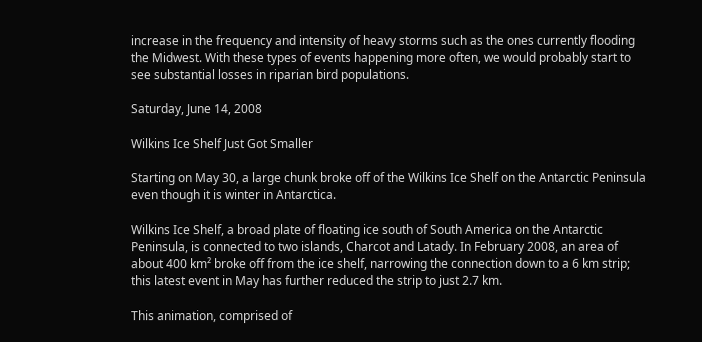increase in the frequency and intensity of heavy storms such as the ones currently flooding the Midwest. With these types of events happening more often, we would probably start to see substantial losses in riparian bird populations.

Saturday, June 14, 2008

Wilkins Ice Shelf Just Got Smaller

Starting on May 30, a large chunk broke off of the Wilkins Ice Shelf on the Antarctic Peninsula even though it is winter in Antarctica.

Wilkins Ice Shelf, a broad plate of floating ice south of South America on the Antarctic Peninsula, is connected to two islands, Charcot and Latady. In February 2008, an area of about 400 km² broke off from the ice shelf, narrowing the connection down to a 6 km strip; this latest event in May has further reduced the strip to just 2.7 km.

This animation, comprised of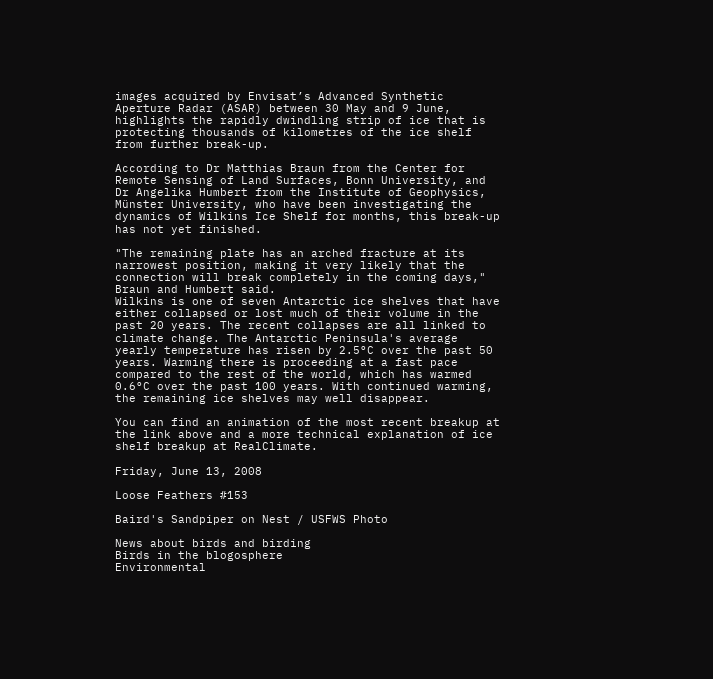images acquired by Envisat’s Advanced Synthetic Aperture Radar (ASAR) between 30 May and 9 June, highlights the rapidly dwindling strip of ice that is protecting thousands of kilometres of the ice shelf from further break-up.

According to Dr Matthias Braun from the Center for Remote Sensing of Land Surfaces, Bonn University, and Dr Angelika Humbert from the Institute of Geophysics, Münster University, who have been investigating the dynamics of Wilkins Ice Shelf for months, this break-up has not yet finished.

"The remaining plate has an arched fracture at its narrowest position, making it very likely that the connection will break completely in the coming days," Braun and Humbert said.
Wilkins is one of seven Antarctic ice shelves that have either collapsed or lost much of their volume in the past 20 years. The recent collapses are all linked to climate change. The Antarctic Peninsula's average yearly temperature has risen by 2.5°C over the past 50 years. Warming there is proceeding at a fast pace compared to the rest of the world, which has warmed 0.6°C over the past 100 years. With continued warming, the remaining ice shelves may well disappear.

You can find an animation of the most recent breakup at the link above and a more technical explanation of ice shelf breakup at RealClimate.

Friday, June 13, 2008

Loose Feathers #153

Baird's Sandpiper on Nest / USFWS Photo

News about birds and birding
Birds in the blogosphere
Environmental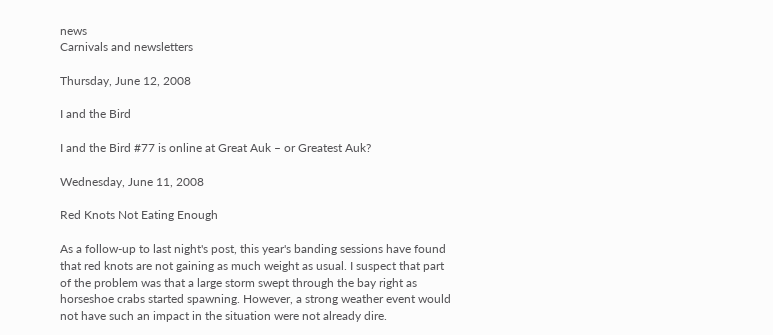news
Carnivals and newsletters

Thursday, June 12, 2008

I and the Bird

I and the Bird #77 is online at Great Auk – or Greatest Auk?

Wednesday, June 11, 2008

Red Knots Not Eating Enough

As a follow-up to last night's post, this year's banding sessions have found that red knots are not gaining as much weight as usual. I suspect that part of the problem was that a large storm swept through the bay right as horseshoe crabs started spawning. However, a strong weather event would not have such an impact in the situation were not already dire.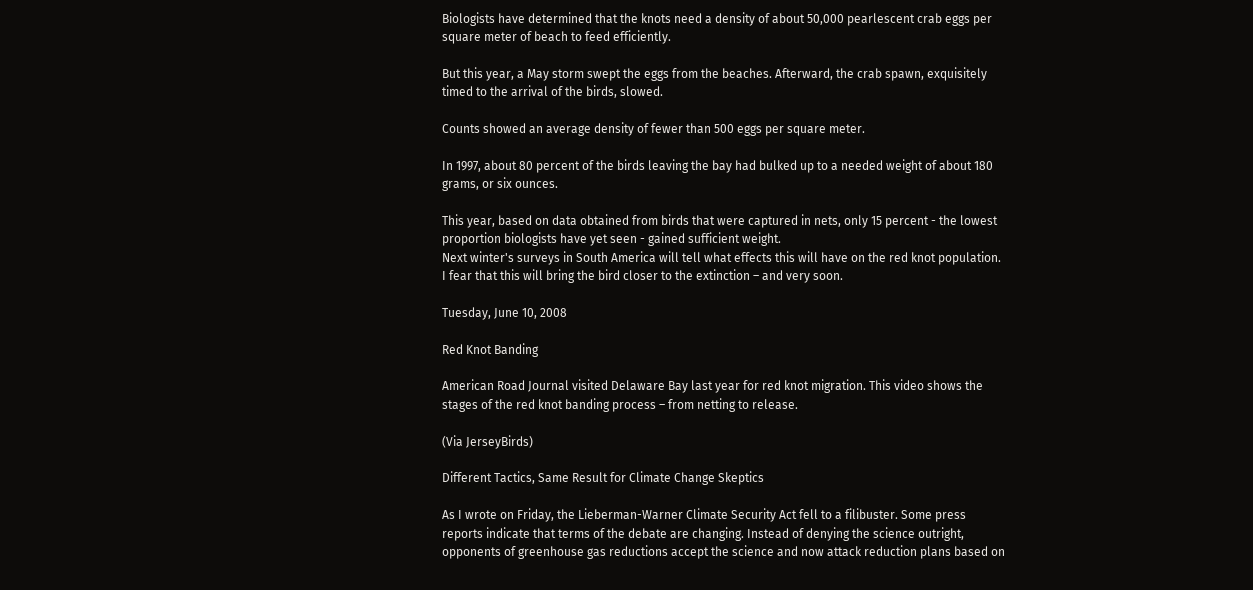Biologists have determined that the knots need a density of about 50,000 pearlescent crab eggs per square meter of beach to feed efficiently.

But this year, a May storm swept the eggs from the beaches. Afterward, the crab spawn, exquisitely timed to the arrival of the birds, slowed.

Counts showed an average density of fewer than 500 eggs per square meter.

In 1997, about 80 percent of the birds leaving the bay had bulked up to a needed weight of about 180 grams, or six ounces.

This year, based on data obtained from birds that were captured in nets, only 15 percent - the lowest proportion biologists have yet seen - gained sufficient weight.
Next winter's surveys in South America will tell what effects this will have on the red knot population. I fear that this will bring the bird closer to the extinction – and very soon.

Tuesday, June 10, 2008

Red Knot Banding

American Road Journal visited Delaware Bay last year for red knot migration. This video shows the stages of the red knot banding process – from netting to release.

(Via JerseyBirds)

Different Tactics, Same Result for Climate Change Skeptics

As I wrote on Friday, the Lieberman-Warner Climate Security Act fell to a filibuster. Some press reports indicate that terms of the debate are changing. Instead of denying the science outright, opponents of greenhouse gas reductions accept the science and now attack reduction plans based on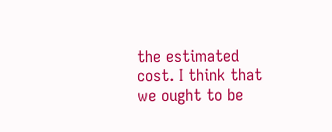the estimated cost. I think that we ought to be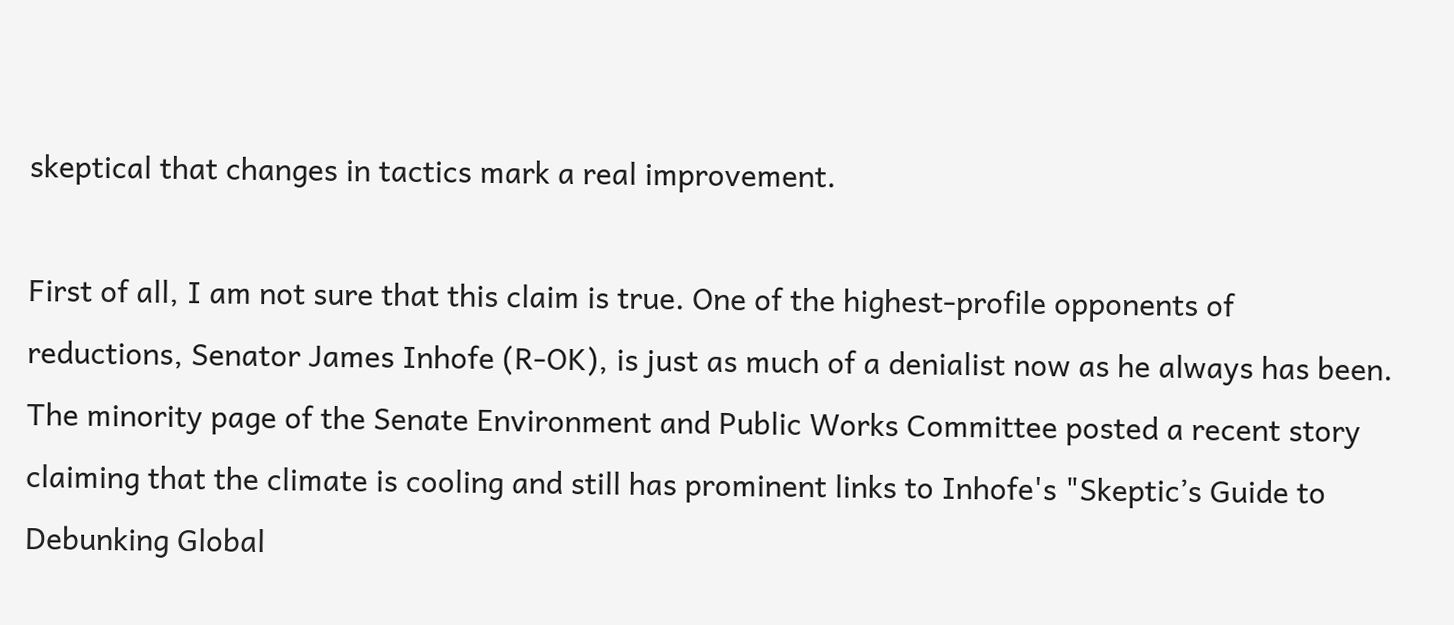skeptical that changes in tactics mark a real improvement.

First of all, I am not sure that this claim is true. One of the highest-profile opponents of reductions, Senator James Inhofe (R-OK), is just as much of a denialist now as he always has been. The minority page of the Senate Environment and Public Works Committee posted a recent story claiming that the climate is cooling and still has prominent links to Inhofe's "Skeptic’s Guide to Debunking Global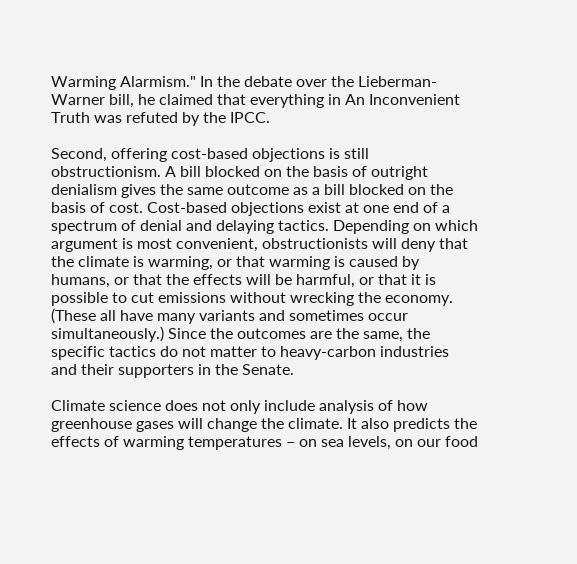Warming Alarmism." In the debate over the Lieberman-Warner bill, he claimed that everything in An Inconvenient Truth was refuted by the IPCC.

Second, offering cost-based objections is still obstructionism. A bill blocked on the basis of outright denialism gives the same outcome as a bill blocked on the basis of cost. Cost-based objections exist at one end of a spectrum of denial and delaying tactics. Depending on which argument is most convenient, obstructionists will deny that the climate is warming, or that warming is caused by humans, or that the effects will be harmful, or that it is possible to cut emissions without wrecking the economy. (These all have many variants and sometimes occur simultaneously.) Since the outcomes are the same, the specific tactics do not matter to heavy-carbon industries and their supporters in the Senate.

Climate science does not only include analysis of how greenhouse gases will change the climate. It also predicts the effects of warming temperatures – on sea levels, on our food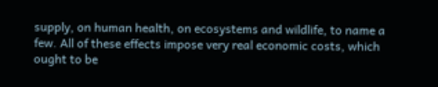supply, on human health, on ecosystems and wildlife, to name a few. All of these effects impose very real economic costs, which ought to be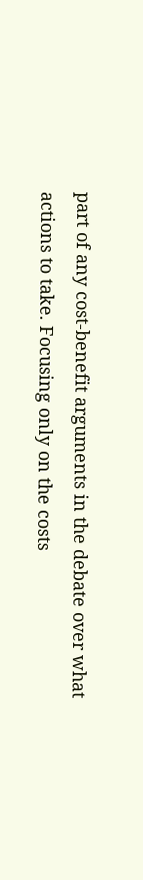part of any cost-benefit arguments in the debate over what actions to take. Focusing only on the costs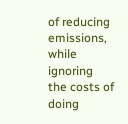of reducing emissions, while ignoring the costs of doing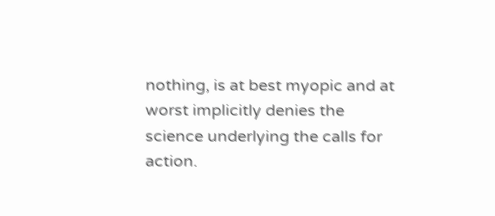nothing, is at best myopic and at worst implicitly denies the science underlying the calls for action.